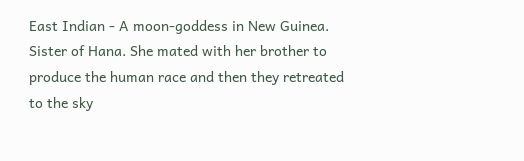East Indian - A moon-goddess in New Guinea. Sister of Hana. She mated with her brother to produce the human race and then they retreated to the sky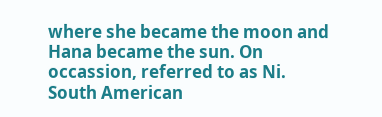where she became the moon and Hana became the sun. On occassion, referred to as Ni.
South American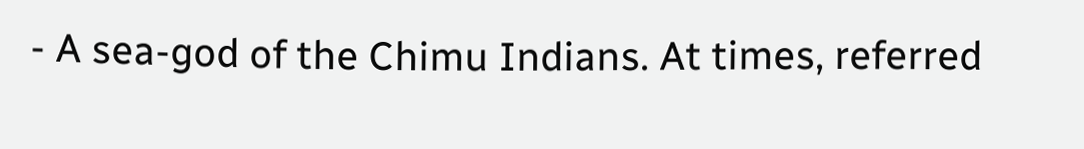- A sea-god of the Chimu Indians. At times, referred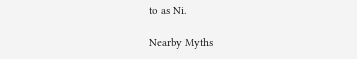to as Ni.

Nearby Myths